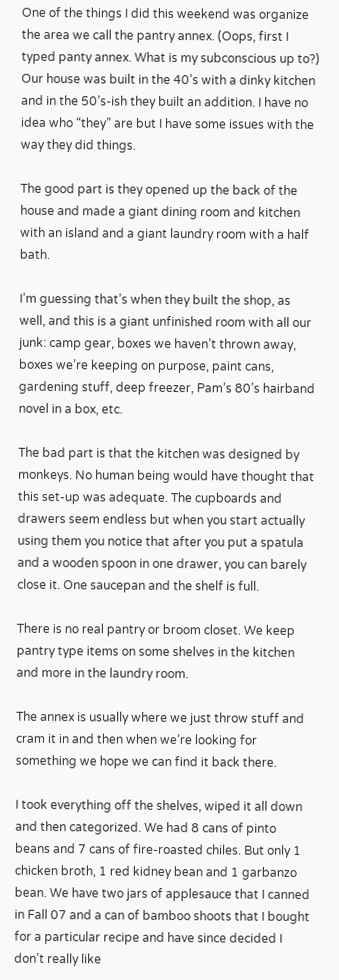One of the things I did this weekend was organize the area we call the pantry annex. (Oops, first I typed panty annex. What is my subconscious up to?) Our house was built in the 40’s with a dinky kitchen and in the 50’s-ish they built an addition. I have no idea who “they” are but I have some issues with the way they did things.

The good part is they opened up the back of the house and made a giant dining room and kitchen with an island and a giant laundry room with a half bath.

I’m guessing that’s when they built the shop, as well, and this is a giant unfinished room with all our junk: camp gear, boxes we haven’t thrown away, boxes we’re keeping on purpose, paint cans, gardening stuff, deep freezer, Pam’s 80’s hairband novel in a box, etc.

The bad part is that the kitchen was designed by monkeys. No human being would have thought that this set-up was adequate. The cupboards and drawers seem endless but when you start actually using them you notice that after you put a spatula and a wooden spoon in one drawer, you can barely close it. One saucepan and the shelf is full.

There is no real pantry or broom closet. We keep pantry type items on some shelves in the kitchen and more in the laundry room.

The annex is usually where we just throw stuff and cram it in and then when we’re looking for something we hope we can find it back there.

I took everything off the shelves, wiped it all down and then categorized. We had 8 cans of pinto beans and 7 cans of fire-roasted chiles. But only 1 chicken broth, 1 red kidney bean and 1 garbanzo bean. We have two jars of applesauce that I canned in Fall 07 and a can of bamboo shoots that I bought for a particular recipe and have since decided I don’t really like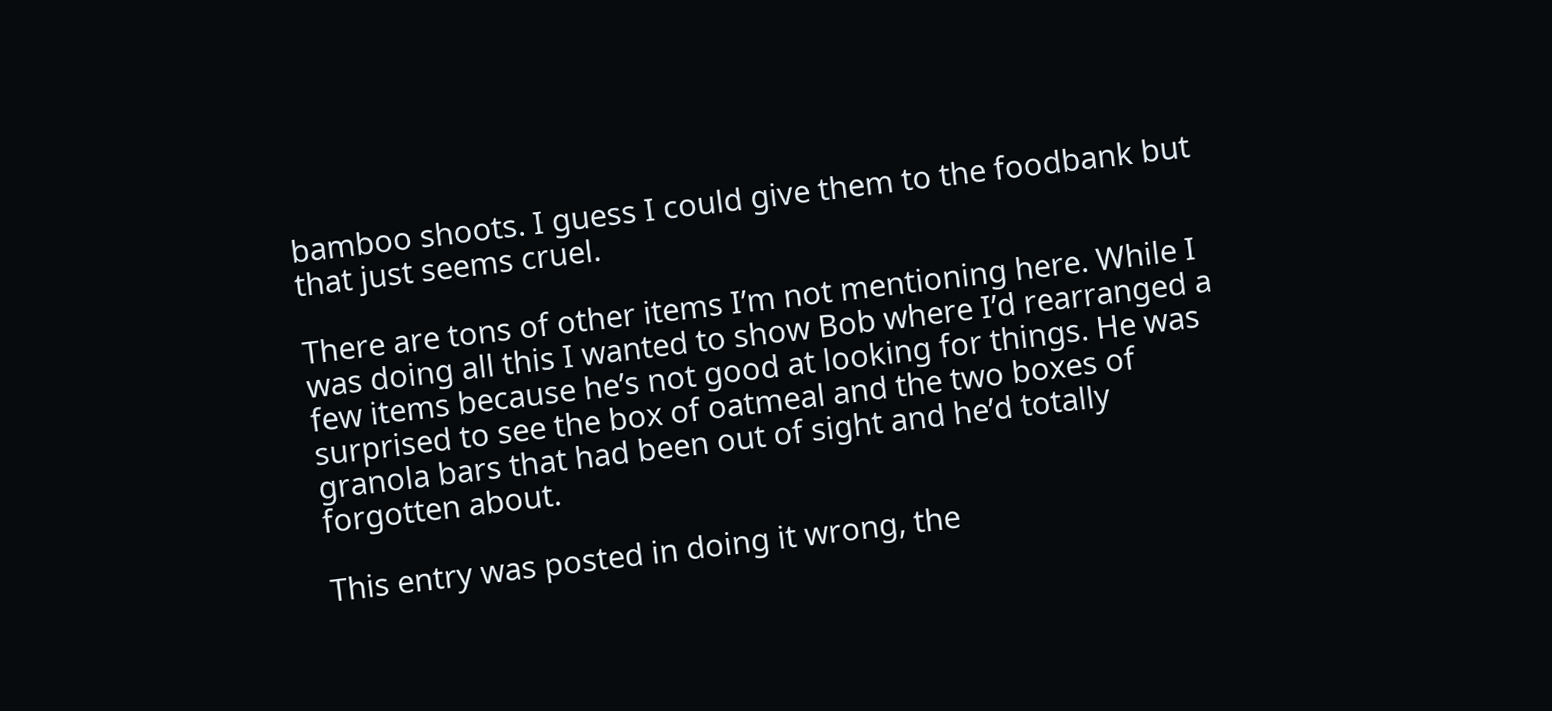bamboo shoots. I guess I could give them to the foodbank but that just seems cruel.

There are tons of other items I’m not mentioning here. While I was doing all this I wanted to show Bob where I’d rearranged a few items because he’s not good at looking for things. He was surprised to see the box of oatmeal and the two boxes of granola bars that had been out of sight and he’d totally forgotten about.

This entry was posted in doing it wrong, the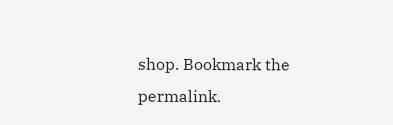shop. Bookmark the permalink.